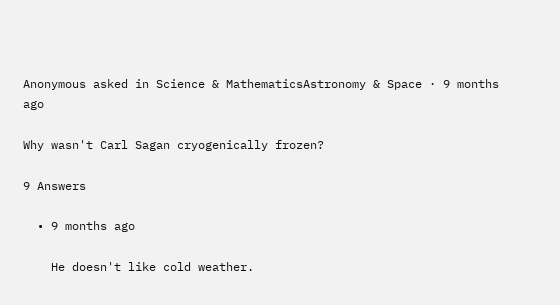Anonymous asked in Science & MathematicsAstronomy & Space · 9 months ago

Why wasn't Carl Sagan cryogenically frozen?

9 Answers

  • 9 months ago

    He doesn't like cold weather.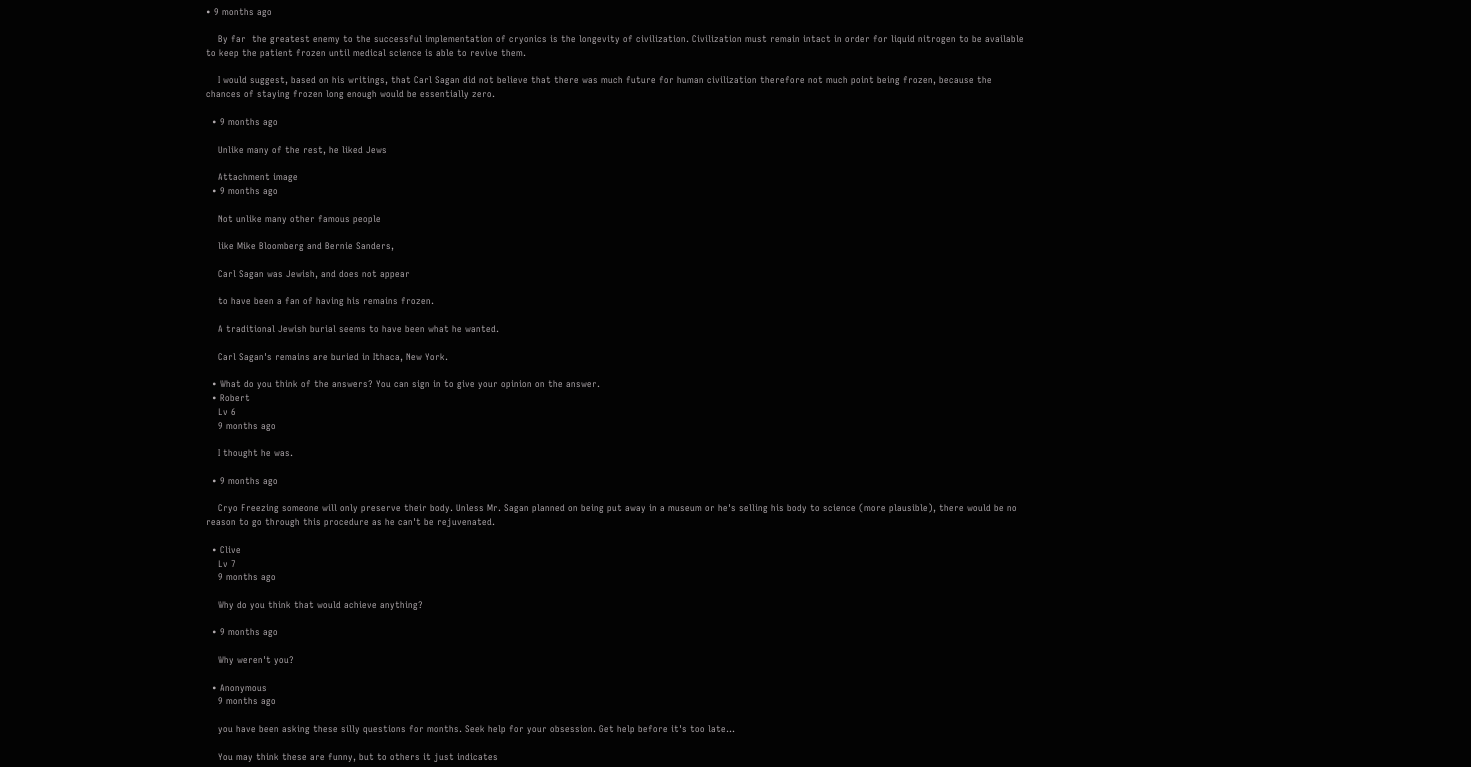• 9 months ago

    By far  the greatest enemy to the successful implementation of cryonics is the longevity of civilization. Civilization must remain intact in order for liquid nitrogen to be available to keep the patient frozen until medical science is able to revive them.

    I would suggest, based on his writings, that Carl Sagan did not believe that there was much future for human civilization therefore not much point being frozen, because the chances of staying frozen long enough would be essentially zero.

  • 9 months ago

    Unlike many of the rest, he liked Jews

    Attachment image
  • 9 months ago

    Not unlike many other famous people

    like Mike Bloomberg and Bernie Sanders,

    Carl Sagan was Jewish, and does not appear

    to have been a fan of having his remains frozen.

    A traditional Jewish burial seems to have been what he wanted.

    Carl Sagan's remains are buried in Ithaca, New York.

  • What do you think of the answers? You can sign in to give your opinion on the answer.
  • Robert
    Lv 6
    9 months ago

    I thought he was.

  • 9 months ago

    Cryo Freezing someone will only preserve their body. Unless Mr. Sagan planned on being put away in a museum or he's selling his body to science (more plausible), there would be no reason to go through this procedure as he can't be rejuvenated.

  • Clive
    Lv 7
    9 months ago

    Why do you think that would achieve anything?

  • 9 months ago

    Why weren't you?

  • Anonymous
    9 months ago

    you have been asking these silly questions for months. Seek help for your obsession. Get help before it's too late...

    You may think these are funny, but to others it just indicates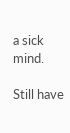a sick mind.

Still have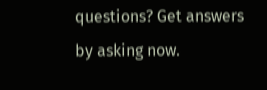questions? Get answers by asking now.